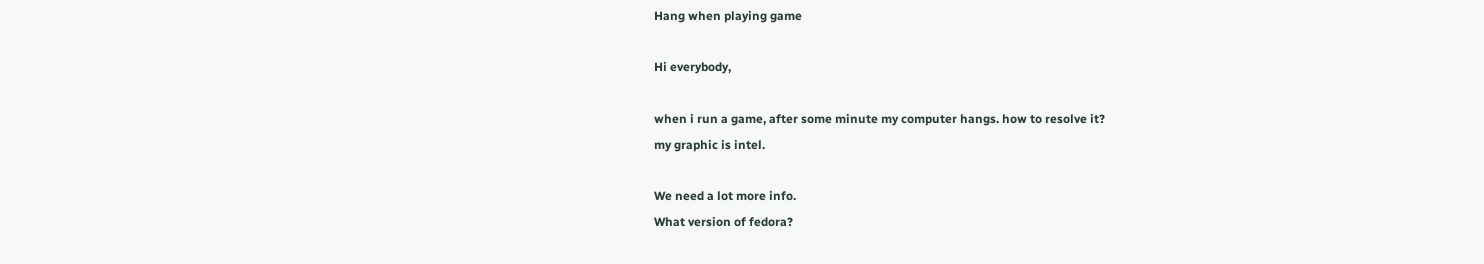Hang when playing game

Hi everybody,

when i run a game, after some minute my computer hangs. how to resolve it?
my graphic is intel.

We need a lot more info.
What version of fedora?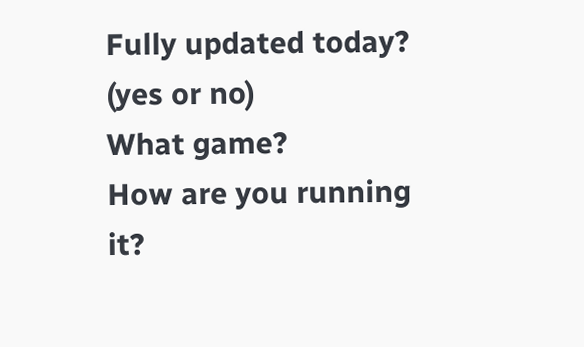Fully updated today? (yes or no)
What game?
How are you running it?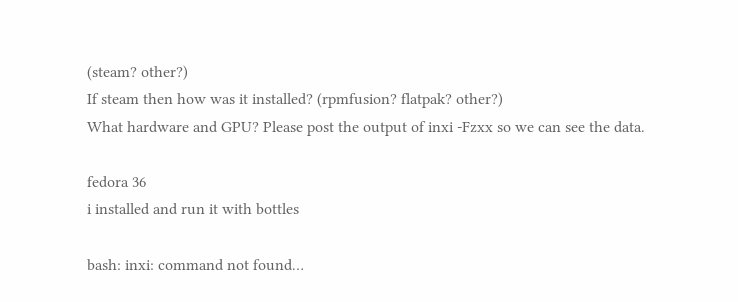(steam? other?)
If steam then how was it installed? (rpmfusion? flatpak? other?)
What hardware and GPU? Please post the output of inxi -Fzxx so we can see the data.

fedora 36
i installed and run it with bottles

bash: inxi: command not found…